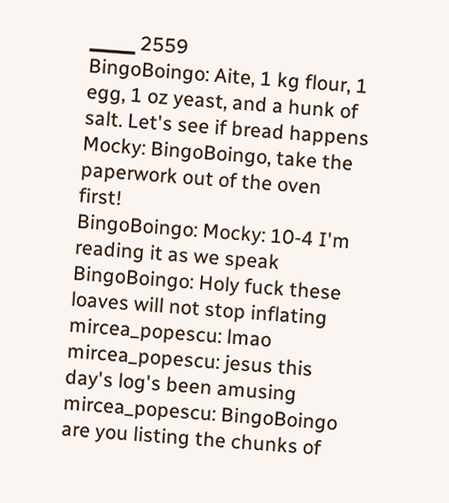▁▁▁ 2559
BingoBoingo: Aite, 1 kg flour, 1 egg, 1 oz yeast, and a hunk of salt. Let's see if bread happens
Mocky: BingoBoingo, take the paperwork out of the oven first!
BingoBoingo: Mocky: 10-4 I'm reading it as we speak
BingoBoingo: Holy fuck these loaves will not stop inflating
mircea_popescu: lmao
mircea_popescu: jesus this day's log's been amusing
mircea_popescu: BingoBoingo are you listing the chunks of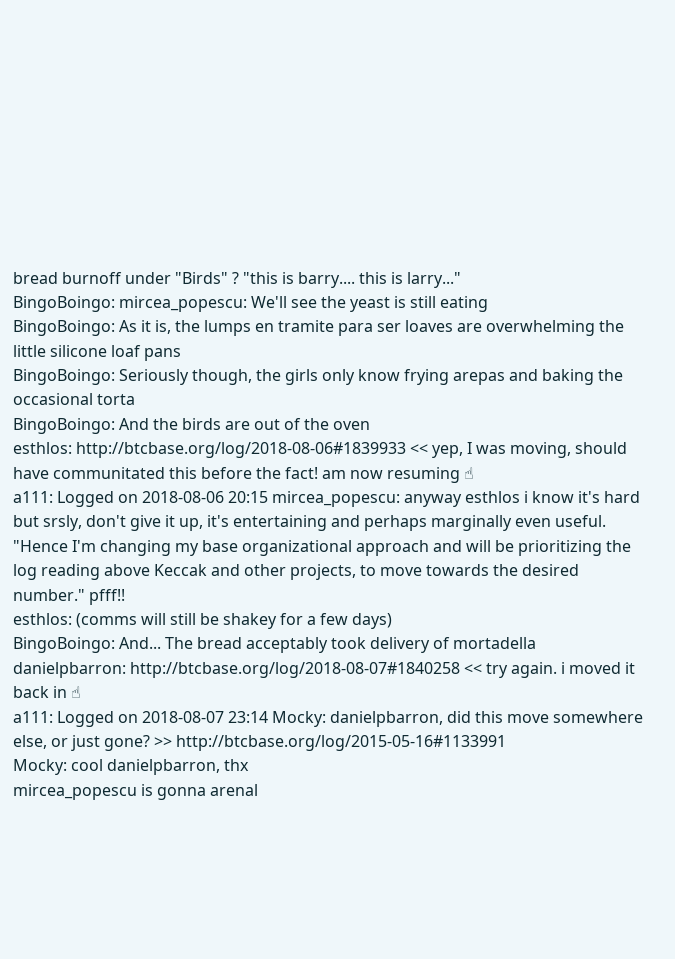bread burnoff under "Birds" ? "this is barry.... this is larry..."
BingoBoingo: mircea_popescu: We'll see the yeast is still eating
BingoBoingo: As it is, the lumps en tramite para ser loaves are overwhelming the little silicone loaf pans
BingoBoingo: Seriously though, the girls only know frying arepas and baking the occasional torta
BingoBoingo: And the birds are out of the oven
esthlos: http://btcbase.org/log/2018-08-06#1839933 << yep, I was moving, should have communitated this before the fact! am now resuming ☝
a111: Logged on 2018-08-06 20:15 mircea_popescu: anyway esthlos i know it's hard but srsly, don't give it up, it's entertaining and perhaps marginally even useful. "Hence I'm changing my base organizational approach and will be prioritizing the log reading above Keccak and other projects, to move towards the desired number." pfff!!
esthlos: (comms will still be shakey for a few days)
BingoBoingo: And... The bread acceptably took delivery of mortadella
danielpbarron: http://btcbase.org/log/2018-08-07#1840258 << try again. i moved it back in ☝
a111: Logged on 2018-08-07 23:14 Mocky: danielpbarron, did this move somewhere else, or just gone? >> http://btcbase.org/log/2015-05-16#1133991
Mocky: cool danielpbarron, thx
mircea_popescu is gonna arenal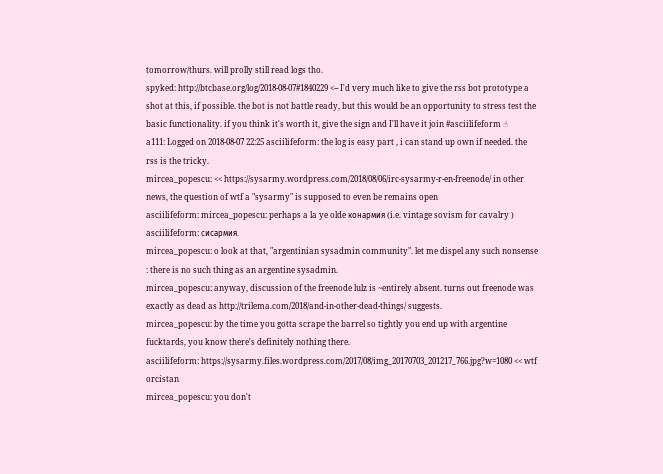tomorrow/thurs. will prolly still read logs tho.
spyked: http://btcbase.org/log/2018-08-07#1840229 <-- I'd very much like to give the rss bot prototype a shot at this, if possible. the bot is not battle ready, but this would be an opportunity to stress test the basic functionality. if you think it's worth it, give the sign and I'll have it join #asciilifeform ☝
a111: Logged on 2018-08-07 22:25 asciilifeform: the log is easy part , i can stand up own if needed. the rss is the tricky.
mircea_popescu: << https://sysarmy.wordpress.com/2018/08/06/irc-sysarmy-r-en-freenode/ in other news, the question of wtf a "sysarmy" is supposed to even be remains open
asciilifeform: mircea_popescu: perhaps a la ye olde конармия (i.e. vintage sovism for cavalry )
asciilifeform: сисармия.
mircea_popescu: o look at that, "argentinian sysadmin community". let me dispel any such nonsense : there is no such thing as an argentine sysadmin.
mircea_popescu: anyway, discussion of the freenode lulz is ~entirely absent. turns out freenode was exactly as dead as http://trilema.com/2018/and-in-other-dead-things/ suggests.
mircea_popescu: by the time you gotta scrape the barrel so tightly you end up with argentine fucktards, you know there's definitely nothing there.
asciilifeform: https://sysarmy.files.wordpress.com/2017/08/img_20170703_201217_766.jpg?w=1080 << wtf orcistan
mircea_popescu: you don't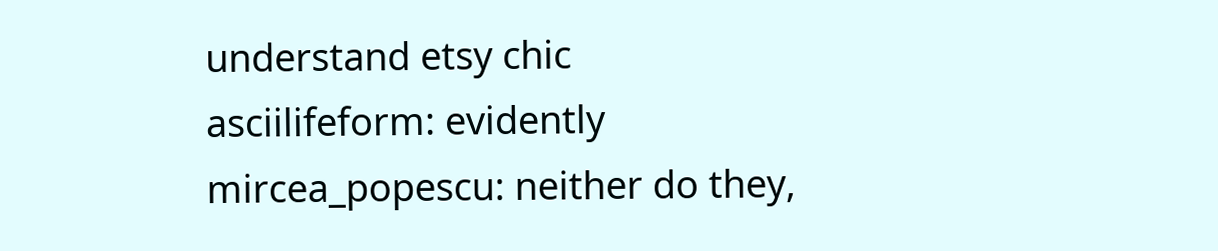understand etsy chic
asciilifeform: evidently
mircea_popescu: neither do they,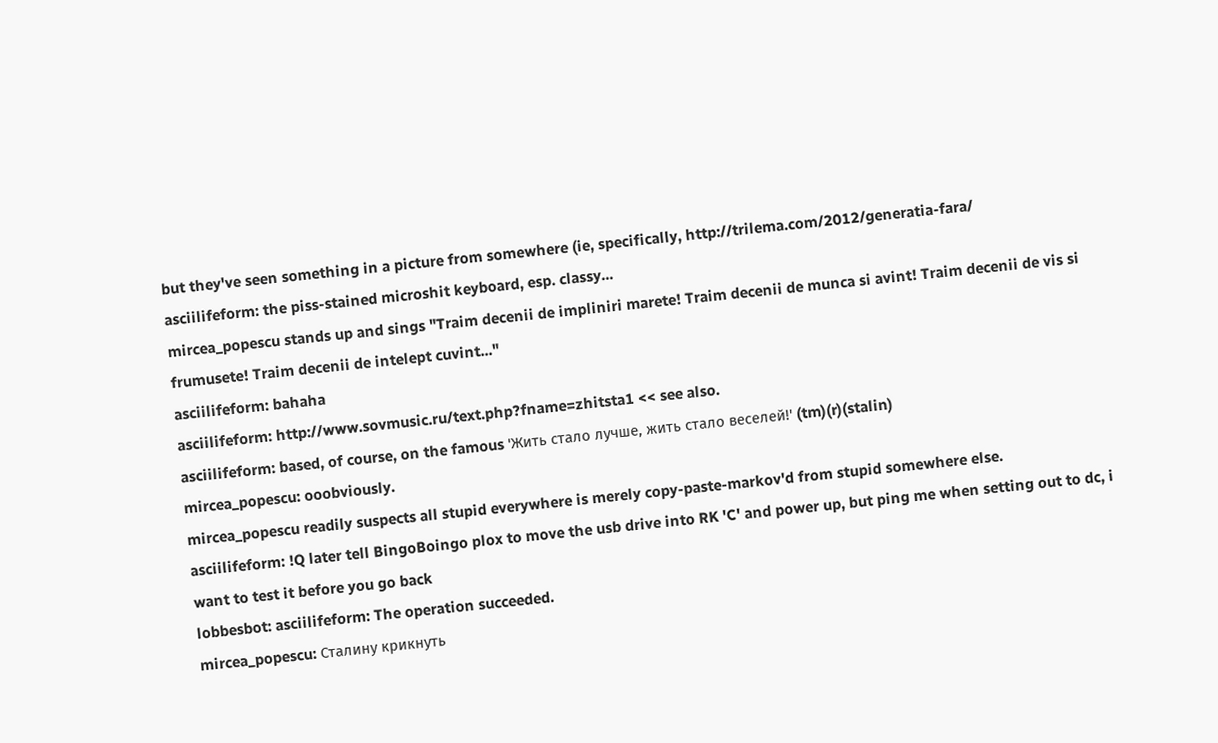but they've seen something in a picture from somewhere (ie, specifically, http://trilema.com/2012/generatia-fara/
asciilifeform: the piss-stained microshit keyboard, esp. classy...
mircea_popescu stands up and sings "Traim decenii de impliniri marete! Traim decenii de munca si avint! Traim decenii de vis si frumusete! Traim decenii de intelept cuvint..."
asciilifeform: bahaha
asciilifeform: http://www.sovmusic.ru/text.php?fname=zhitsta1 << see also.
asciilifeform: based, of course, on the famous 'Жить стало лучше, жить стало веселей!' (tm)(r)(stalin)
mircea_popescu: ooobviously.
mircea_popescu readily suspects all stupid everywhere is merely copy-paste-markov'd from stupid somewhere else.
asciilifeform: !Q later tell BingoBoingo plox to move the usb drive into RK 'C' and power up, but ping me when setting out to dc, i want to test it before you go back
lobbesbot: asciilifeform: The operation succeeded.
mircea_popescu: Сталину крикнуть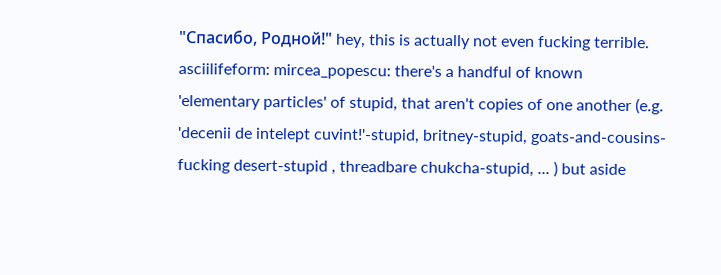"Спасибо, Родной!" hey, this is actually not even fucking terrible.
asciilifeform: mircea_popescu: there's a handful of known 'elementary particles' of stupid, that aren't copies of one another (e.g. 'decenii de intelept cuvint!'-stupid, britney-stupid, goats-and-cousins-fucking desert-stupid , threadbare chukcha-stupid, ... ) but aside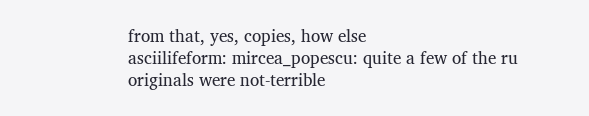from that, yes, copies, how else
asciilifeform: mircea_popescu: quite a few of the ru originals were not-terrible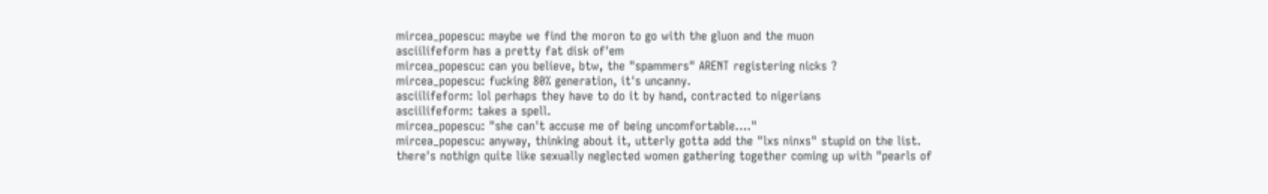mircea_popescu: maybe we find the moron to go with the gluon and the muon
asciilifeform has a pretty fat disk of'em
mircea_popescu: can you believe, btw, the "spammers" ARENT registering nicks ?
mircea_popescu: fucking 80% generation, it's uncanny.
asciilifeform: lol perhaps they have to do it by hand, contracted to nigerians
asciilifeform: takes a spell.
mircea_popescu: "she can't accuse me of being uncomfortable...."
mircea_popescu: anyway, thinking about it, utterly gotta add the "lxs ninxs" stupid on the list. there's nothign quite like sexually neglected women gathering together coming up with "pearls of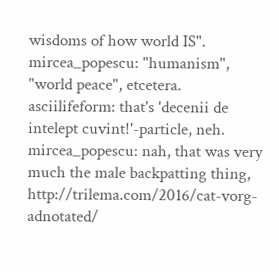wisdoms of how world IS".
mircea_popescu: "humanism", "world peace", etcetera.
asciilifeform: that's 'decenii de intelept cuvint!'-particle, neh.
mircea_popescu: nah, that was very much the male backpatting thing, http://trilema.com/2016/cat-vorg-adnotated/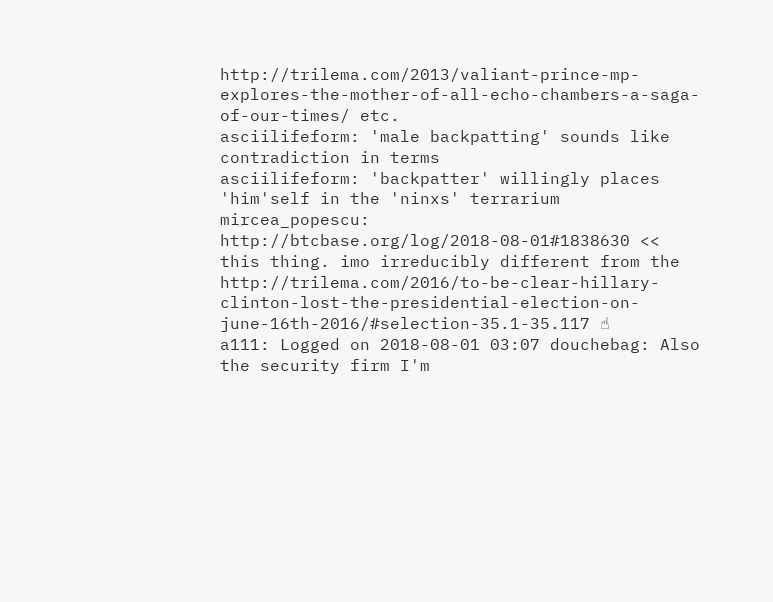http://trilema.com/2013/valiant-prince-mp-explores-the-mother-of-all-echo-chambers-a-saga-of-our-times/ etc.
asciilifeform: 'male backpatting' sounds like contradiction in terms
asciilifeform: 'backpatter' willingly places 'him'self in the 'ninxs' terrarium
mircea_popescu: http://btcbase.org/log/2018-08-01#1838630 << this thing. imo irreducibly different from the http://trilema.com/2016/to-be-clear-hillary-clinton-lost-the-presidential-election-on-june-16th-2016/#selection-35.1-35.117 ☝
a111: Logged on 2018-08-01 03:07 douchebag: Also the security firm I'm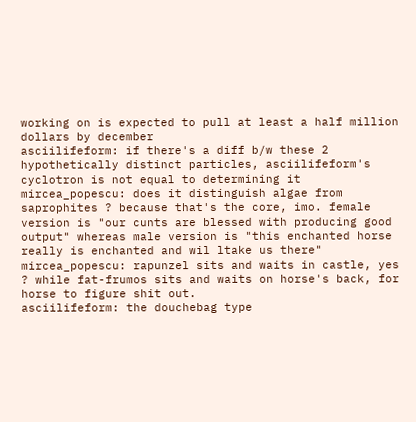working on is expected to pull at least a half million dollars by december
asciilifeform: if there's a diff b/w these 2 hypothetically distinct particles, asciilifeform's cyclotron is not equal to determining it
mircea_popescu: does it distinguish algae from saprophites ? because that's the core, imo. female version is "our cunts are blessed with producing good output" whereas male version is "this enchanted horse really is enchanted and wil ltake us there"
mircea_popescu: rapunzel sits and waits in castle, yes ? while fat-frumos sits and waits on horse's back, for horse to figure shit out.
asciilifeform: the douchebag type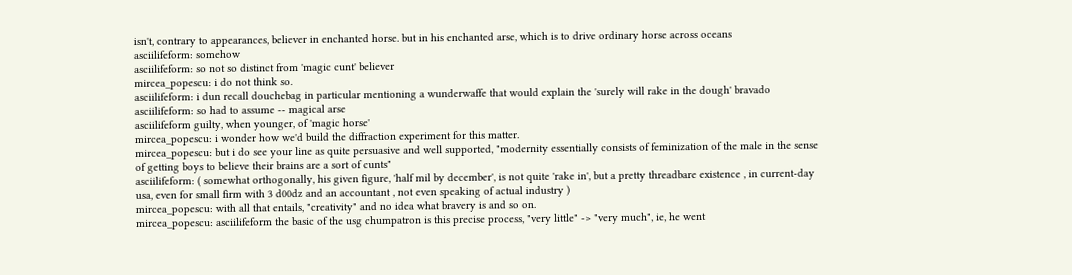isn't, contrary to appearances, believer in enchanted horse. but in his enchanted arse, which is to drive ordinary horse across oceans
asciilifeform: somehow
asciilifeform: so not so distinct from 'magic cunt' believer
mircea_popescu: i do not think so.
asciilifeform: i dun recall douchebag in particular mentioning a wunderwaffe that would explain the 'surely will rake in the dough' bravado
asciilifeform: so had to assume -- magical arse
asciilifeform guilty, when younger, of 'magic horse'
mircea_popescu: i wonder how we'd build the diffraction experiment for this matter.
mircea_popescu: but i do see your line as quite persuasive and well supported, "modernity essentially consists of feminization of the male in the sense of getting boys to believe their brains are a sort of cunts"
asciilifeform: ( somewhat orthogonally, his given figure, 'half mil by december', is not quite 'rake in', but a pretty threadbare existence , in current-day usa, even for small firm with 3 d00dz and an accountant , not even speaking of actual industry )
mircea_popescu: with all that entails, "creativity" and no idea what bravery is and so on.
mircea_popescu: asciilifeform the basic of the usg chumpatron is this precise process, "very little" -> "very much", ie, he went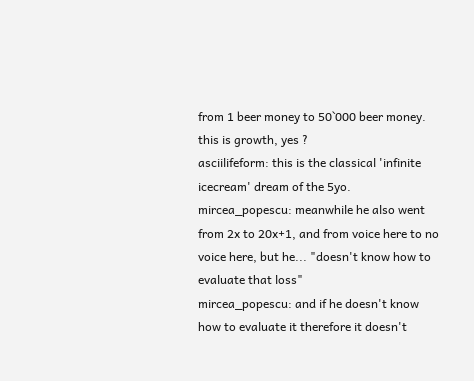from 1 beer money to 50`000 beer money. this is growth, yes ?
asciilifeform: this is the classical 'infinite icecream' dream of the 5yo.
mircea_popescu: meanwhile he also went from 2x to 20x+1, and from voice here to no voice here, but he... "doesn't know how to evaluate that loss"
mircea_popescu: and if he doesn't know how to evaluate it therefore it doesn't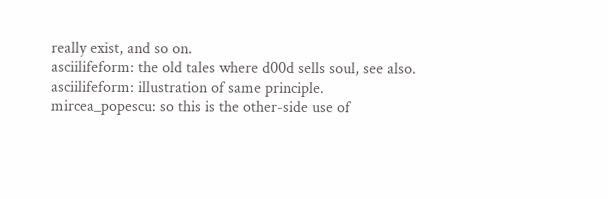really exist, and so on.
asciilifeform: the old tales where d00d sells soul, see also.
asciilifeform: illustration of same principle.
mircea_popescu: so this is the other-side use of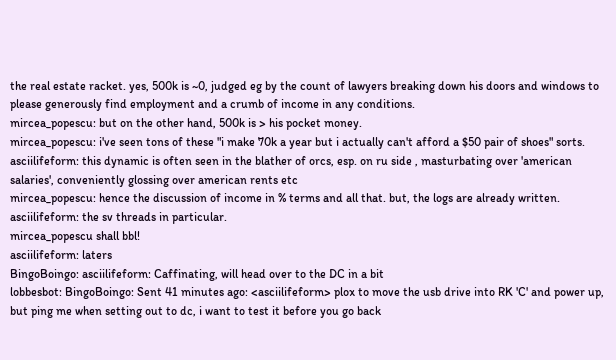the real estate racket. yes, 500k is ~0, judged eg by the count of lawyers breaking down his doors and windows to please generously find employment and a crumb of income in any conditions.
mircea_popescu: but on the other hand, 500k is > his pocket money.
mircea_popescu: i've seen tons of these "i make 70k a year but i actually can't afford a $50 pair of shoes" sorts.
asciilifeform: this dynamic is often seen in the blather of orcs, esp. on ru side , masturbating over 'american salaries', conveniently glossing over american rents etc
mircea_popescu: hence the discussion of income in % terms and all that. but, the logs are already written.
asciilifeform: the sv threads in particular.
mircea_popescu shall bbl!
asciilifeform: laters
BingoBoingo: asciilifeform: Caffinating, will head over to the DC in a bit
lobbesbot: BingoBoingo: Sent 41 minutes ago: <asciilifeform> plox to move the usb drive into RK 'C' and power up, but ping me when setting out to dc, i want to test it before you go back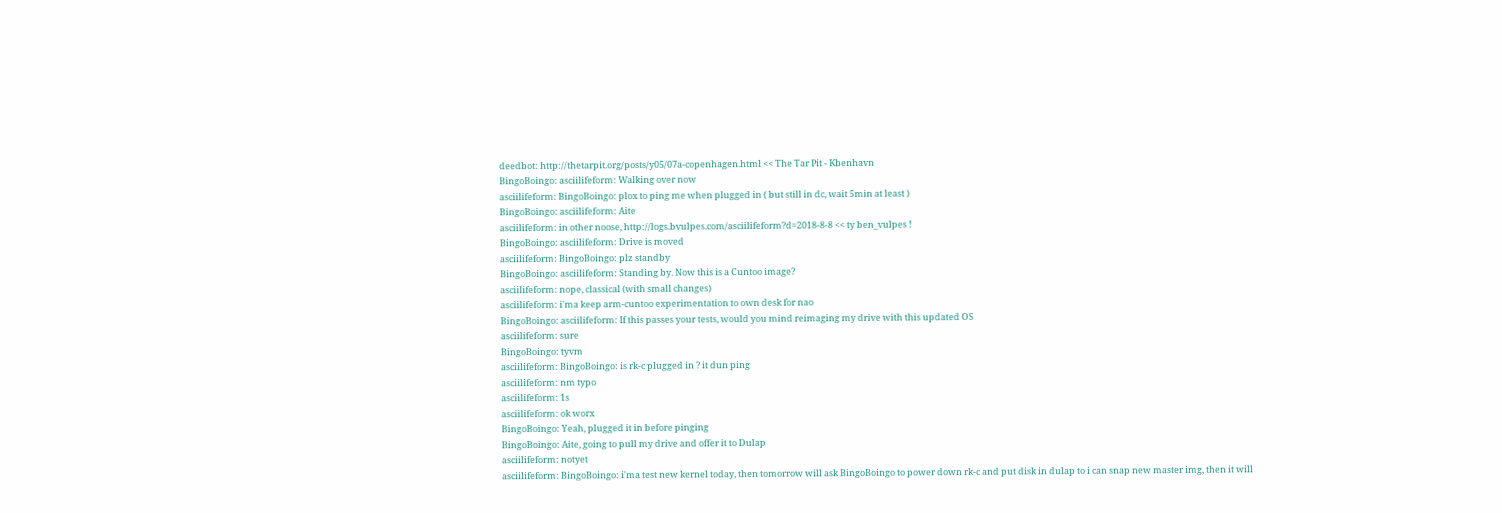deedbot: http://thetarpit.org/posts/y05/07a-copenhagen.html << The Tar Pit - Kbenhavn
BingoBoingo: asciilifeform: Walking over now
asciilifeform: BingoBoingo: plox to ping me when plugged in ( but still in dc, wait 5min at least )
BingoBoingo: asciilifeform: Aite
asciilifeform: in other noose, http://logs.bvulpes.com/asciilifeform?d=2018-8-8 << ty ben_vulpes !
BingoBoingo: asciilifeform: Drive is moved
asciilifeform: BingoBoingo: plz standby
BingoBoingo: asciilifeform: Standing by. Now this is a Cuntoo image?
asciilifeform: nope, classical (with small changes)
asciilifeform: i'ma keep arm-cuntoo experimentation to own desk for nao
BingoBoingo: asciilifeform: If this passes your tests, would you mind reimaging my drive with this updated OS
asciilifeform: sure
BingoBoingo: tyvm
asciilifeform: BingoBoingo: is rk-c plugged in ? it dun ping
asciilifeform: nm typo
asciilifeform: 1s
asciilifeform: ok worx
BingoBoingo: Yeah, plugged it in before pinging
BingoBoingo: Aite, going to pull my drive and offer it to Dulap
asciilifeform: notyet
asciilifeform: BingoBoingo: i'ma test new kernel today, then tomorrow will ask BingoBoingo to power down rk-c and put disk in dulap to i can snap new master img, then it will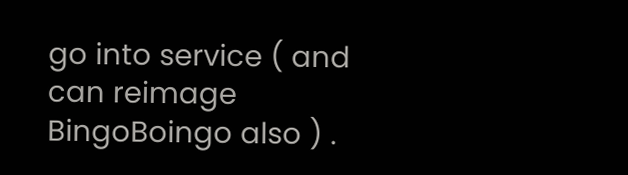go into service ( and can reimage BingoBoingo also ) .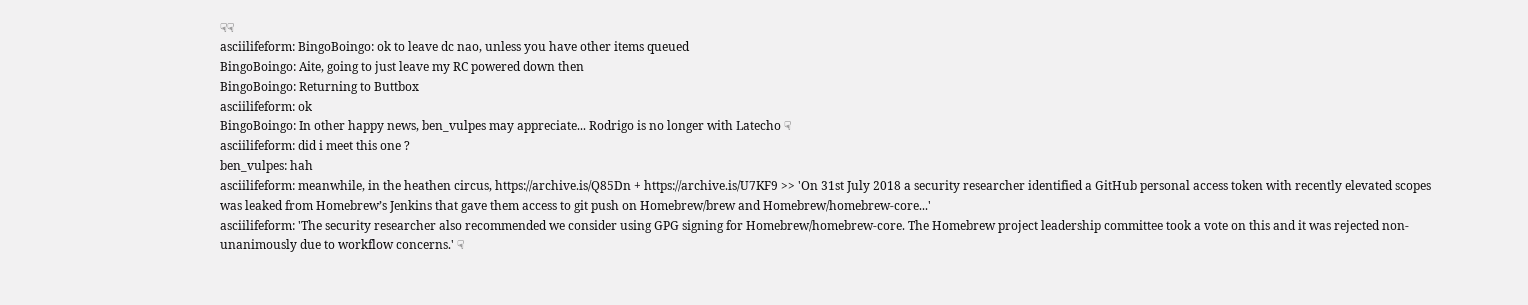☟☟
asciilifeform: BingoBoingo: ok to leave dc nao, unless you have other items queued
BingoBoingo: Aite, going to just leave my RC powered down then
BingoBoingo: Returning to Buttbox
asciilifeform: ok
BingoBoingo: In other happy news, ben_vulpes may appreciate... Rodrigo is no longer with Latecho ☟
asciilifeform: did i meet this one ?
ben_vulpes: hah
asciilifeform: meanwhile, in the heathen circus, https://archive.is/Q85Dn + https://archive.is/U7KF9 >> 'On 31st July 2018 a security researcher identified a GitHub personal access token with recently elevated scopes was leaked from Homebrew’s Jenkins that gave them access to git push on Homebrew/brew and Homebrew/homebrew-core...'
asciilifeform: 'The security researcher also recommended we consider using GPG signing for Homebrew/homebrew-core. The Homebrew project leadership committee took a vote on this and it was rejected non-unanimously due to workflow concerns.' ☟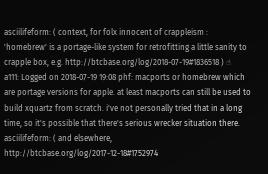asciilifeform: ( context, for folx innocent of crappleism : 'homebrew' is a portage-like system for retrofitting a little sanity to crapple box, e.g. http://btcbase.org/log/2018-07-19#1836518 ) ☝
a111: Logged on 2018-07-19 19:08 phf: macports or homebrew which are portage versions for apple. at least macports can still be used to build xquartz from scratch. i've not personally tried that in a long time, so it's possible that there's serious wrecker situation there.
asciilifeform: ( and elsewhere, http://btcbase.org/log/2017-12-18#1752974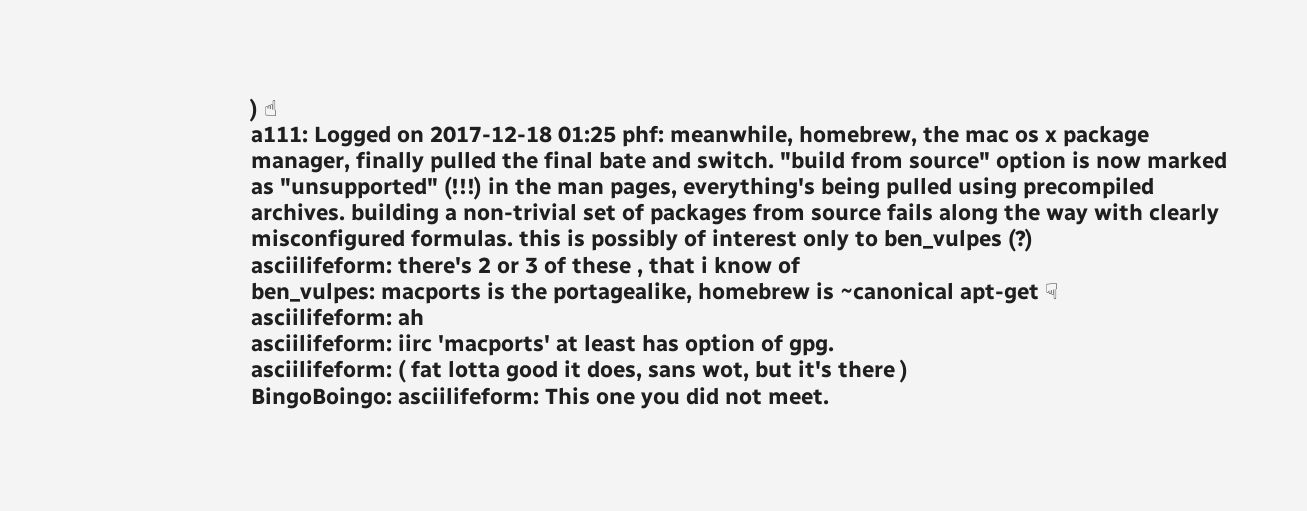) ☝
a111: Logged on 2017-12-18 01:25 phf: meanwhile, homebrew, the mac os x package manager, finally pulled the final bate and switch. "build from source" option is now marked as "unsupported" (!!!) in the man pages, everything's being pulled using precompiled archives. building a non-trivial set of packages from source fails along the way with clearly misconfigured formulas. this is possibly of interest only to ben_vulpes (?)
asciilifeform: there's 2 or 3 of these , that i know of
ben_vulpes: macports is the portagealike, homebrew is ~canonical apt-get ☟
asciilifeform: ah
asciilifeform: iirc 'macports' at least has option of gpg.
asciilifeform: ( fat lotta good it does, sans wot, but it's there )
BingoBoingo: asciilifeform: This one you did not meet.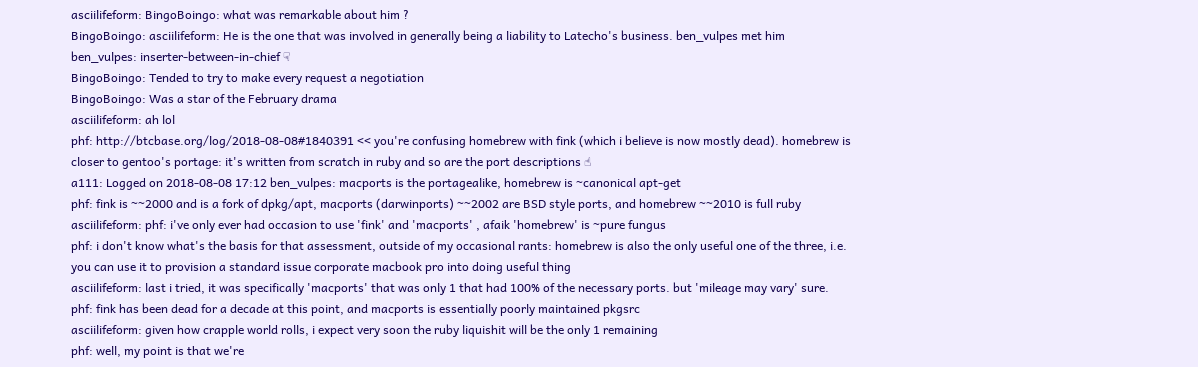asciilifeform: BingoBoingo: what was remarkable about him ?
BingoBoingo: asciilifeform: He is the one that was involved in generally being a liability to Latecho's business. ben_vulpes met him
ben_vulpes: inserter-between-in-chief ☟
BingoBoingo: Tended to try to make every request a negotiation
BingoBoingo: Was a star of the February drama
asciilifeform: ah lol
phf: http://btcbase.org/log/2018-08-08#1840391 << you're confusing homebrew with fink (which i believe is now mostly dead). homebrew is closer to gentoo's portage: it's written from scratch in ruby and so are the port descriptions ☝
a111: Logged on 2018-08-08 17:12 ben_vulpes: macports is the portagealike, homebrew is ~canonical apt-get
phf: fink is ~~2000 and is a fork of dpkg/apt, macports (darwinports) ~~2002 are BSD style ports, and homebrew ~~2010 is full ruby
asciilifeform: phf: i've only ever had occasion to use 'fink' and 'macports' , afaik 'homebrew' is ~pure fungus
phf: i don't know what's the basis for that assessment, outside of my occasional rants: homebrew is also the only useful one of the three, i.e. you can use it to provision a standard issue corporate macbook pro into doing useful thing
asciilifeform: last i tried, it was specifically 'macports' that was only 1 that had 100% of the necessary ports. but 'mileage may vary' sure.
phf: fink has been dead for a decade at this point, and macports is essentially poorly maintained pkgsrc
asciilifeform: given how crapple world rolls, i expect very soon the ruby liquishit will be the only 1 remaining
phf: well, my point is that we're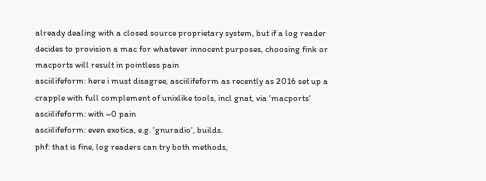already dealing with a closed source proprietary system, but if a log reader decides to provision a mac for whatever innocent purposes, choosing fink or macports will result in pointless pain
asciilifeform: here i must disagree, asciilifeform as recently as 2016 set up a crapple with full complement of unixlike tools, incl gnat, via 'macports'
asciilifeform: with ~0 pain
asciilifeform: even exotica, e.g. 'gnuradio', builds.
phf: that is fine, log readers can try both methods,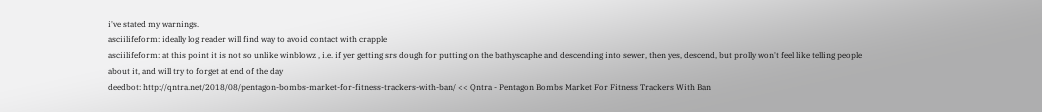i've stated my warnings.
asciilifeform: ideally log reader will find way to avoid contact with crapple
asciilifeform: at this point it is not so unlike winblowz , i.e. if yer getting srs dough for putting on the bathyscaphe and descending into sewer, then yes, descend, but prolly won't feel like telling people about it, and will try to forget at end of the day
deedbot: http://qntra.net/2018/08/pentagon-bombs-market-for-fitness-trackers-with-ban/ << Qntra - Pentagon Bombs Market For Fitness Trackers With Ban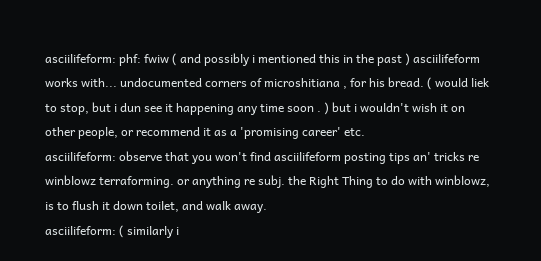asciilifeform: phf: fwiw ( and possibly i mentioned this in the past ) asciilifeform works with... undocumented corners of microshitiana , for his bread. ( would liek to stop, but i dun see it happening any time soon . ) but i wouldn't wish it on other people, or recommend it as a 'promising career' etc.
asciilifeform: observe that you won't find asciilifeform posting tips an' tricks re winblowz terraforming. or anything re subj. the Right Thing to do with winblowz, is to flush it down toilet, and walk away.
asciilifeform: ( similarly i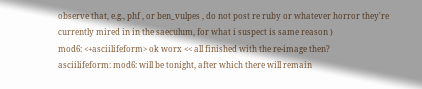observe that, e.g., phf , or ben_vulpes , do not post re ruby or whatever horror they're currently mired in in the saeculum, for what i suspect is same reason )
mod6: <+asciilifeform> ok worx << all finished with the re-image then?
asciilifeform: mod6: will be tonight, after which there will remain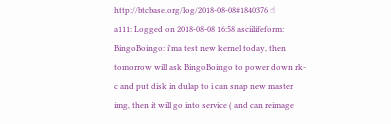http://btcbase.org/log/2018-08-08#1840376 ☝
a111: Logged on 2018-08-08 16:58 asciilifeform: BingoBoingo: i'ma test new kernel today, then tomorrow will ask BingoBoingo to power down rk-c and put disk in dulap to i can snap new master img, then it will go into service ( and can reimage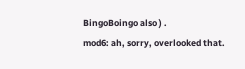BingoBoingo also ) .
mod6: ah, sorry, overlooked that.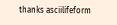thanks asciilifeform